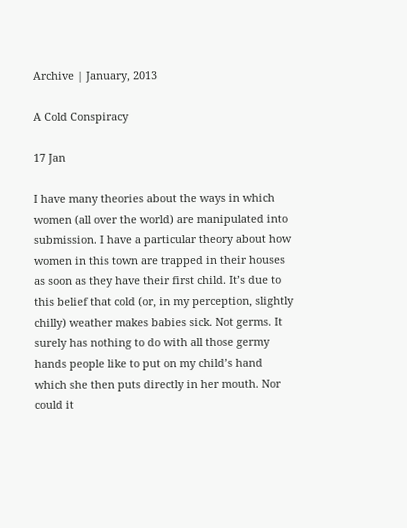Archive | January, 2013

A Cold Conspiracy

17 Jan

I have many theories about the ways in which women (all over the world) are manipulated into submission. I have a particular theory about how women in this town are trapped in their houses as soon as they have their first child. It’s due to this belief that cold (or, in my perception, slightly chilly) weather makes babies sick. Not germs. It surely has nothing to do with all those germy hands people like to put on my child’s hand which she then puts directly in her mouth. Nor could it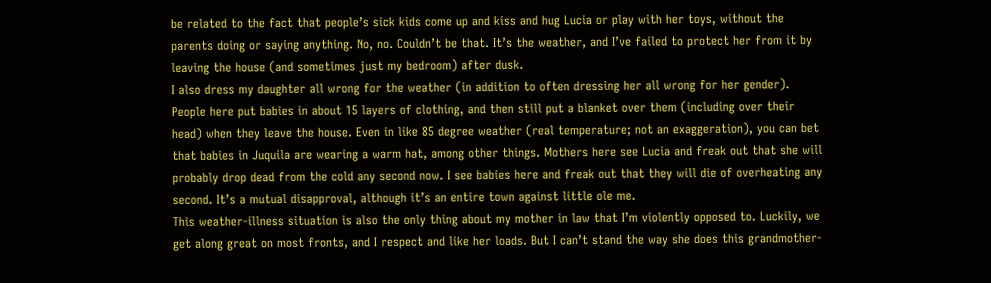be related to the fact that people’s sick kids come up and kiss and hug Lucia or play with her toys, without the parents doing or saying anything. No, no. Couldn’t be that. It’s the weather, and I’ve failed to protect her from it by leaving the house (and sometimes just my bedroom) after dusk.
I also dress my daughter all wrong for the weather (in addition to often dressing her all wrong for her gender). People here put babies in about 15 layers of clothing, and then still put a blanket over them (including over their head) when they leave the house. Even in like 85 degree weather (real temperature; not an exaggeration), you can bet that babies in Juquila are wearing a warm hat, among other things. Mothers here see Lucia and freak out that she will probably drop dead from the cold any second now. I see babies here and freak out that they will die of overheating any second. It’s a mutual disapproval, although it’s an entire town against little ole me.
This weather-illness situation is also the only thing about my mother in law that I’m violently opposed to. Luckily, we get along great on most fronts, and I respect and like her loads. But I can’t stand the way she does this grandmother-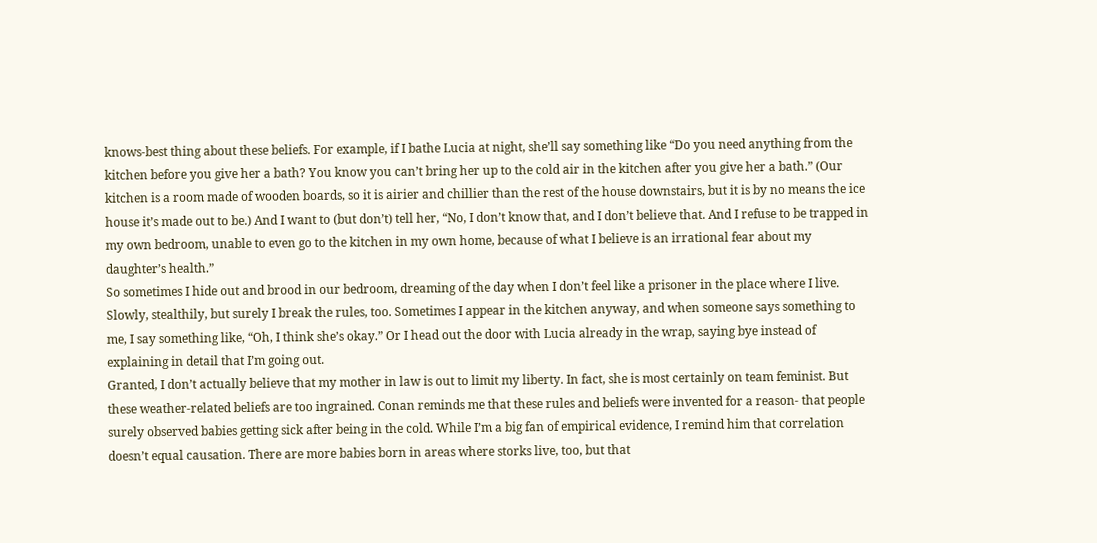knows-best thing about these beliefs. For example, if I bathe Lucia at night, she’ll say something like “Do you need anything from the kitchen before you give her a bath? You know you can’t bring her up to the cold air in the kitchen after you give her a bath.” (Our kitchen is a room made of wooden boards, so it is airier and chillier than the rest of the house downstairs, but it is by no means the ice house it’s made out to be.) And I want to (but don’t) tell her, “No, I don’t know that, and I don’t believe that. And I refuse to be trapped in my own bedroom, unable to even go to the kitchen in my own home, because of what I believe is an irrational fear about my daughter’s health.”
So sometimes I hide out and brood in our bedroom, dreaming of the day when I don’t feel like a prisoner in the place where I live. Slowly, stealthily, but surely I break the rules, too. Sometimes I appear in the kitchen anyway, and when someone says something to me, I say something like, “Oh, I think she’s okay.” Or I head out the door with Lucia already in the wrap, saying bye instead of explaining in detail that I’m going out.
Granted, I don’t actually believe that my mother in law is out to limit my liberty. In fact, she is most certainly on team feminist. But these weather-related beliefs are too ingrained. Conan reminds me that these rules and beliefs were invented for a reason- that people surely observed babies getting sick after being in the cold. While I’m a big fan of empirical evidence, I remind him that correlation doesn’t equal causation. There are more babies born in areas where storks live, too, but that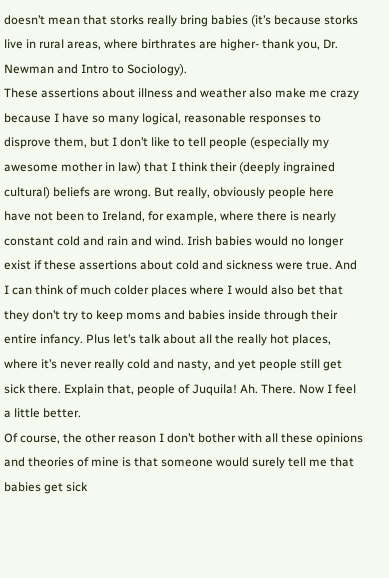doesn’t mean that storks really bring babies (it’s because storks live in rural areas, where birthrates are higher- thank you, Dr. Newman and Intro to Sociology).
These assertions about illness and weather also make me crazy because I have so many logical, reasonable responses to disprove them, but I don’t like to tell people (especially my awesome mother in law) that I think their (deeply ingrained cultural) beliefs are wrong. But really, obviously people here have not been to Ireland, for example, where there is nearly constant cold and rain and wind. Irish babies would no longer exist if these assertions about cold and sickness were true. And I can think of much colder places where I would also bet that they don’t try to keep moms and babies inside through their entire infancy. Plus let’s talk about all the really hot places, where it’s never really cold and nasty, and yet people still get sick there. Explain that, people of Juquila! Ah. There. Now I feel a little better.
Of course, the other reason I don’t bother with all these opinions and theories of mine is that someone would surely tell me that babies get sick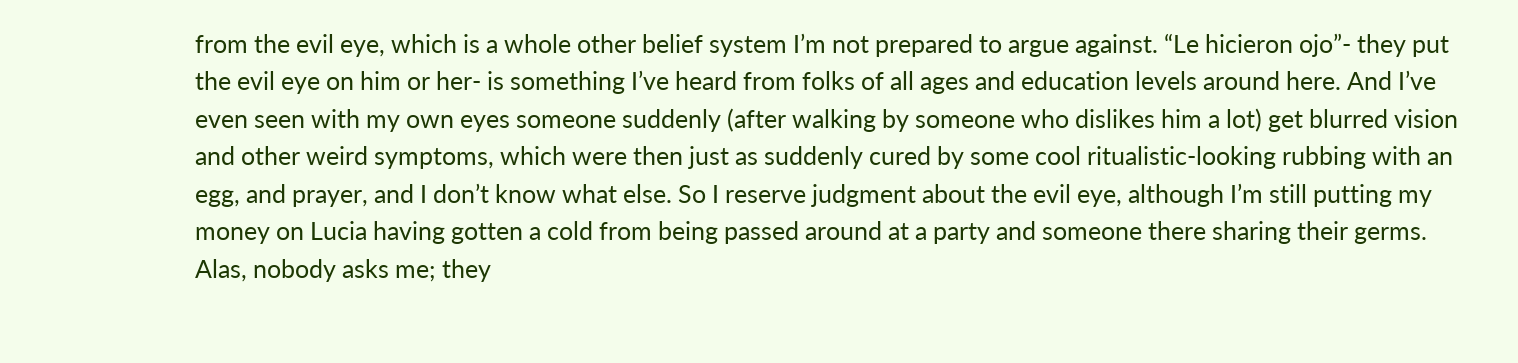from the evil eye, which is a whole other belief system I’m not prepared to argue against. “Le hicieron ojo”- they put the evil eye on him or her- is something I’ve heard from folks of all ages and education levels around here. And I’ve even seen with my own eyes someone suddenly (after walking by someone who dislikes him a lot) get blurred vision and other weird symptoms, which were then just as suddenly cured by some cool ritualistic-looking rubbing with an egg, and prayer, and I don’t know what else. So I reserve judgment about the evil eye, although I’m still putting my money on Lucia having gotten a cold from being passed around at a party and someone there sharing their germs. Alas, nobody asks me; they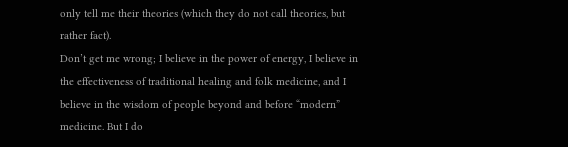only tell me their theories (which they do not call theories, but rather fact).
Don’t get me wrong; I believe in the power of energy, I believe in the effectiveness of traditional healing and folk medicine, and I believe in the wisdom of people beyond and before “modern” medicine. But I do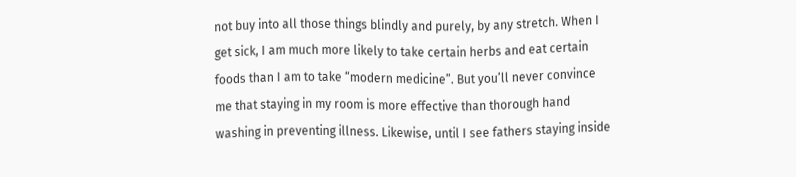not buy into all those things blindly and purely, by any stretch. When I get sick, I am much more likely to take certain herbs and eat certain foods than I am to take “modern medicine”. But you’ll never convince me that staying in my room is more effective than thorough hand washing in preventing illness. Likewise, until I see fathers staying inside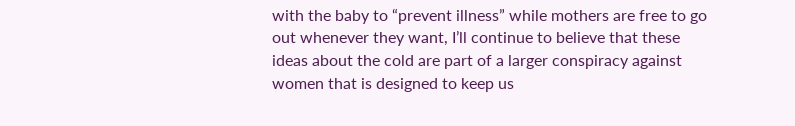with the baby to “prevent illness” while mothers are free to go out whenever they want, I’ll continue to believe that these ideas about the cold are part of a larger conspiracy against women that is designed to keep us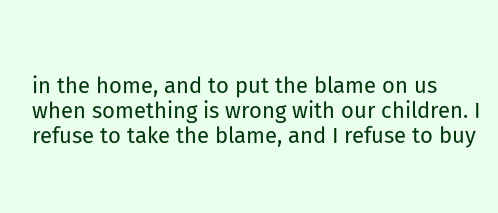in the home, and to put the blame on us when something is wrong with our children. I refuse to take the blame, and I refuse to buy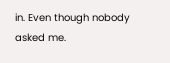in. Even though nobody asked me.